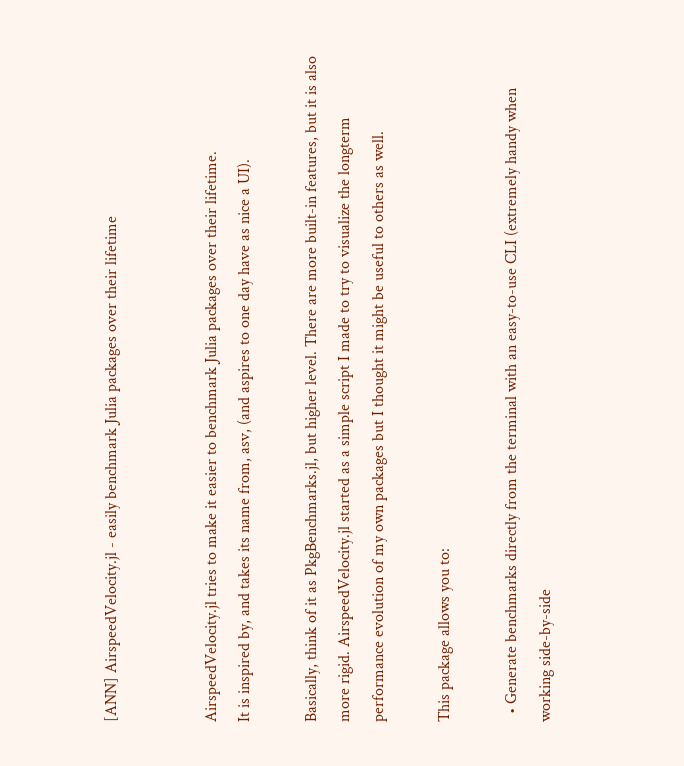[ANN] AirspeedVelocity.jl - easily benchmark Julia packages over their lifetime


AirspeedVelocity.jl tries to make it easier to benchmark Julia packages over their lifetime.
It is inspired by, and takes its name from, asv, (and aspires to one day have as nice a UI).

Basically, think of it as PkgBenchmarks.jl, but higher level. There are more built-in features, but it is also more rigid. AirspeedVelocity.jl started as a simple script I made to try to visualize the longterm performance evolution of my own packages but I thought it might be useful to others as well.

This package allows you to:

  • Generate benchmarks directly from the terminal with an easy-to-use CLI (extremely handy when working side-by-side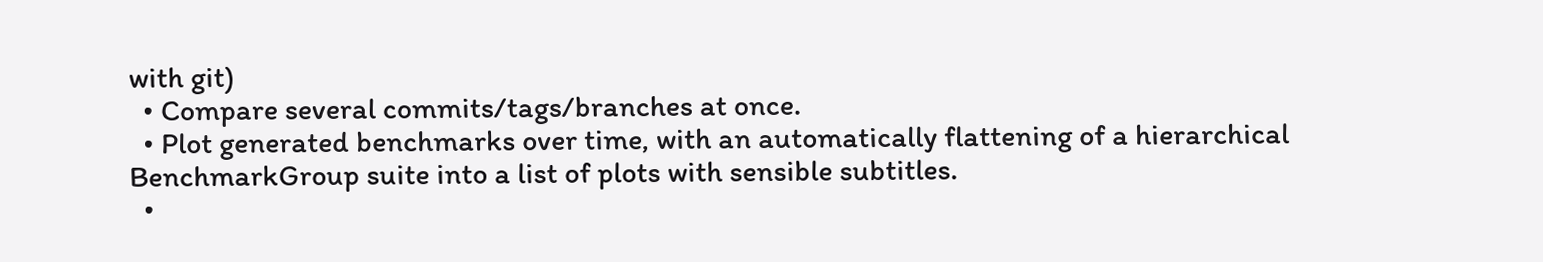with git)
  • Compare several commits/tags/branches at once.
  • Plot generated benchmarks over time, with an automatically flattening of a hierarchical BenchmarkGroup suite into a list of plots with sensible subtitles.
  •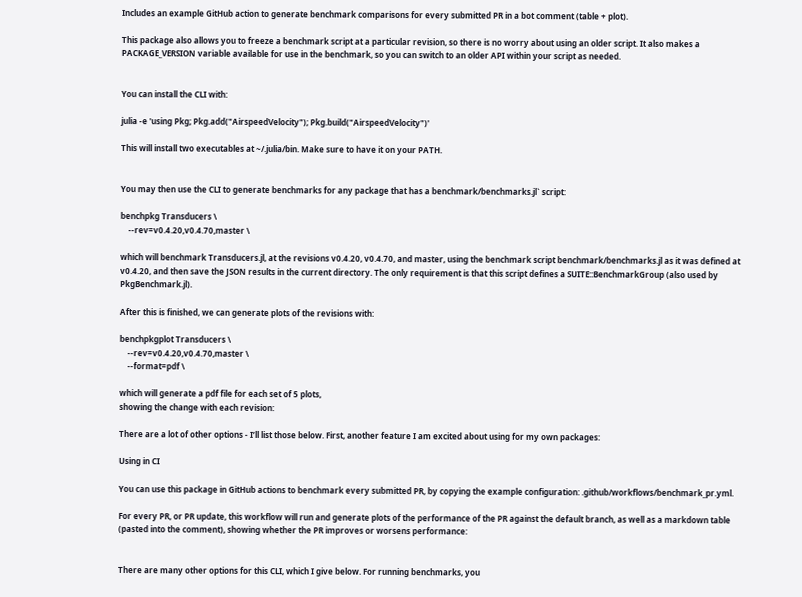Includes an example GitHub action to generate benchmark comparisons for every submitted PR in a bot comment (table + plot).

This package also allows you to freeze a benchmark script at a particular revision, so there is no worry about using an older script. It also makes a PACKAGE_VERSION variable available for use in the benchmark, so you can switch to an older API within your script as needed.


You can install the CLI with:

julia -e 'using Pkg; Pkg.add("AirspeedVelocity"); Pkg.build("AirspeedVelocity")'

This will install two executables at ~/.julia/bin. Make sure to have it on your PATH.


You may then use the CLI to generate benchmarks for any package that has a benchmark/benchmarks.jl` script:

benchpkg Transducers \
    --rev=v0.4.20,v0.4.70,master \

which will benchmark Transducers.jl, at the revisions v0.4.20, v0.4.70, and master, using the benchmark script benchmark/benchmarks.jl as it was defined at v0.4.20, and then save the JSON results in the current directory. The only requirement is that this script defines a SUITE::BenchmarkGroup (also used by PkgBenchmark.jl).

After this is finished, we can generate plots of the revisions with:

benchpkgplot Transducers \
    --rev=v0.4.20,v0.4.70,master \
    --format=pdf \

which will generate a pdf file for each set of 5 plots,
showing the change with each revision:

There are a lot of other options - I’ll list those below. First, another feature I am excited about using for my own packages:

Using in CI

You can use this package in GitHub actions to benchmark every submitted PR, by copying the example configuration: .github/workflows/benchmark_pr.yml.

For every PR, or PR update, this workflow will run and generate plots of the performance of the PR against the default branch, as well as a markdown table (pasted into the comment), showing whether the PR improves or worsens performance:


There are many other options for this CLI, which I give below. For running benchmarks, you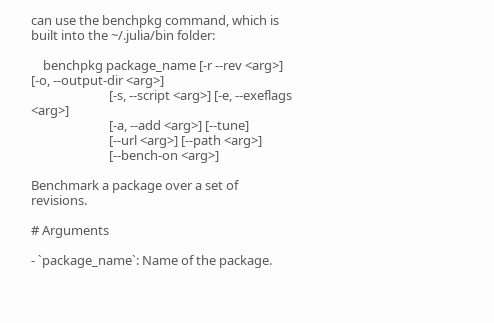can use the benchpkg command, which is built into the ~/.julia/bin folder:

    benchpkg package_name [-r --rev <arg>] [-o, --output-dir <arg>]
                          [-s, --script <arg>] [-e, --exeflags <arg>]
                          [-a, --add <arg>] [--tune]
                          [--url <arg>] [--path <arg>]
                          [--bench-on <arg>]

Benchmark a package over a set of revisions.

# Arguments

- `package_name`: Name of the package.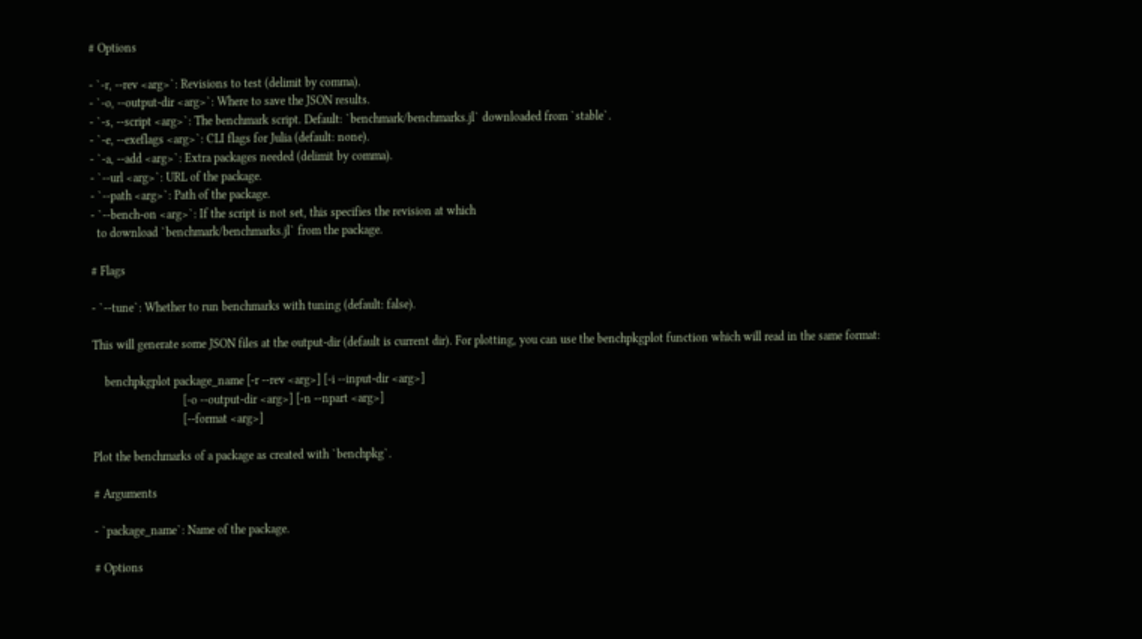# Options

- `-r, --rev <arg>`: Revisions to test (delimit by comma).
- `-o, --output-dir <arg>`: Where to save the JSON results.
- `-s, --script <arg>`: The benchmark script. Default: `benchmark/benchmarks.jl` downloaded from `stable`.
- `-e, --exeflags <arg>`: CLI flags for Julia (default: none).
- `-a, --add <arg>`: Extra packages needed (delimit by comma).
- `--url <arg>`: URL of the package.
- `--path <arg>`: Path of the package.
- `--bench-on <arg>`: If the script is not set, this specifies the revision at which
  to download `benchmark/benchmarks.jl` from the package.

# Flags

- `--tune`: Whether to run benchmarks with tuning (default: false).

This will generate some JSON files at the output-dir (default is current dir). For plotting, you can use the benchpkgplot function which will read in the same format:

    benchpkgplot package_name [-r --rev <arg>] [-i --input-dir <arg>]
                              [-o --output-dir <arg>] [-n --npart <arg>]
                              [--format <arg>]

Plot the benchmarks of a package as created with `benchpkg`.

# Arguments

- `package_name`: Name of the package.

# Options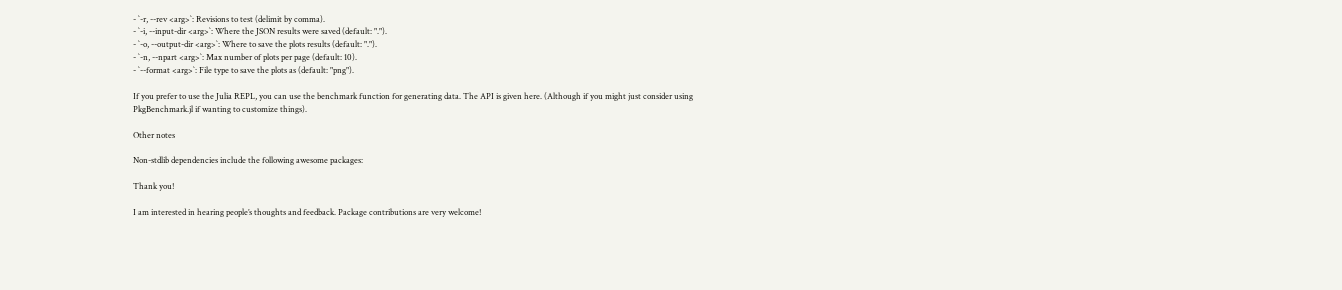- `-r, --rev <arg>`: Revisions to test (delimit by comma).
- `-i, --input-dir <arg>`: Where the JSON results were saved (default: ".").
- `-o, --output-dir <arg>`: Where to save the plots results (default: ".").
- `-n, --npart <arg>`: Max number of plots per page (default: 10).
- `--format <arg>`: File type to save the plots as (default: "png").

If you prefer to use the Julia REPL, you can use the benchmark function for generating data. The API is given here. (Although if you might just consider using PkgBenchmark.jl if wanting to customize things).

Other notes

Non-stdlib dependencies include the following awesome packages:

Thank you!

I am interested in hearing people’s thoughts and feedback. Package contributions are very welcome!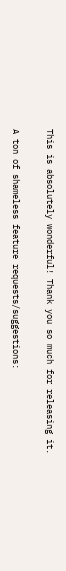This is absolutely wonderful! Thank you so much for releasing it.

A ton of shameless feature requests/suggestions: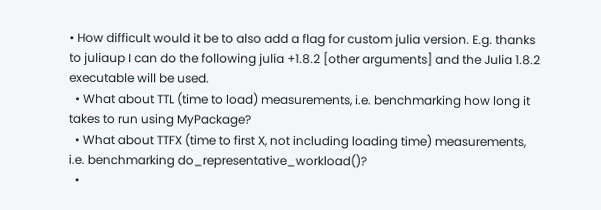• How difficult would it be to also add a flag for custom julia version. E.g. thanks to juliaup I can do the following julia +1.8.2 [other arguments] and the Julia 1.8.2 executable will be used.
  • What about TTL (time to load) measurements, i.e. benchmarking how long it takes to run using MyPackage?
  • What about TTFX (time to first X, not including loading time) measurements, i.e. benchmarking do_representative_workload()?
  •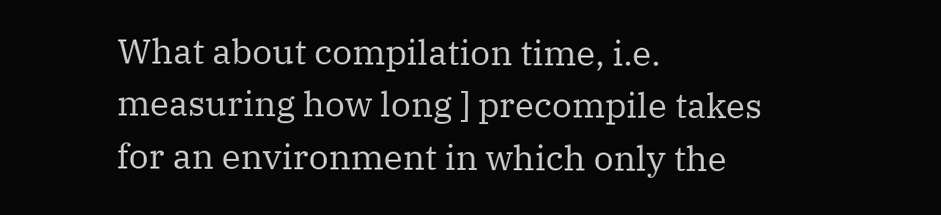What about compilation time, i.e. measuring how long ] precompile takes for an environment in which only the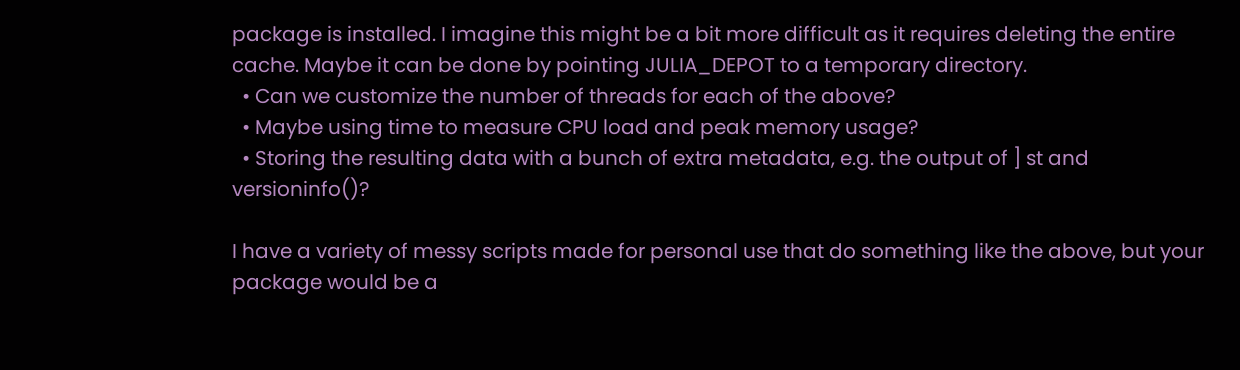package is installed. I imagine this might be a bit more difficult as it requires deleting the entire cache. Maybe it can be done by pointing JULIA_DEPOT to a temporary directory.
  • Can we customize the number of threads for each of the above?
  • Maybe using time to measure CPU load and peak memory usage?
  • Storing the resulting data with a bunch of extra metadata, e.g. the output of ] st and versioninfo()?

I have a variety of messy scripts made for personal use that do something like the above, but your package would be a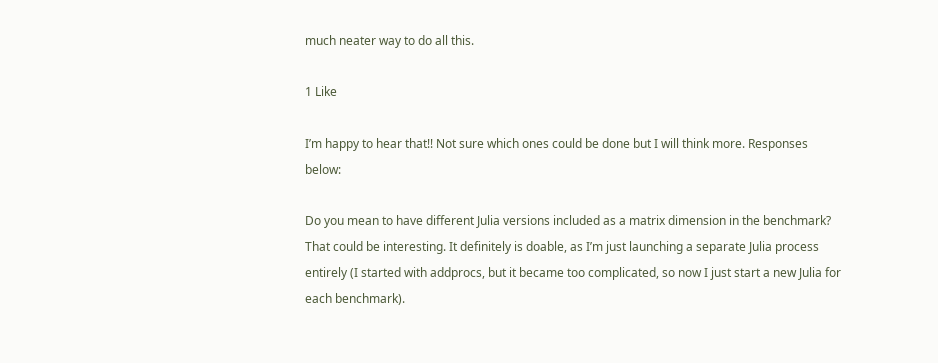much neater way to do all this.

1 Like

I’m happy to hear that!! Not sure which ones could be done but I will think more. Responses below:

Do you mean to have different Julia versions included as a matrix dimension in the benchmark? That could be interesting. It definitely is doable, as I’m just launching a separate Julia process entirely (I started with addprocs, but it became too complicated, so now I just start a new Julia for each benchmark).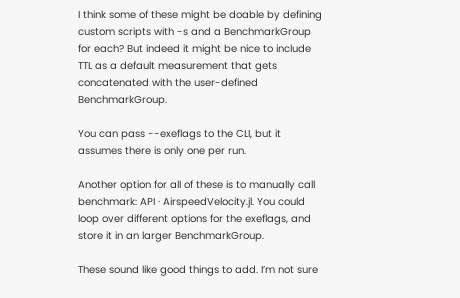I think some of these might be doable by defining custom scripts with -s and a BenchmarkGroup for each? But indeed it might be nice to include TTL as a default measurement that gets concatenated with the user-defined BenchmarkGroup.

You can pass --exeflags to the CLI, but it assumes there is only one per run.

Another option for all of these is to manually call benchmark: API · AirspeedVelocity.jl. You could loop over different options for the exeflags, and store it in an larger BenchmarkGroup.

These sound like good things to add. I’m not sure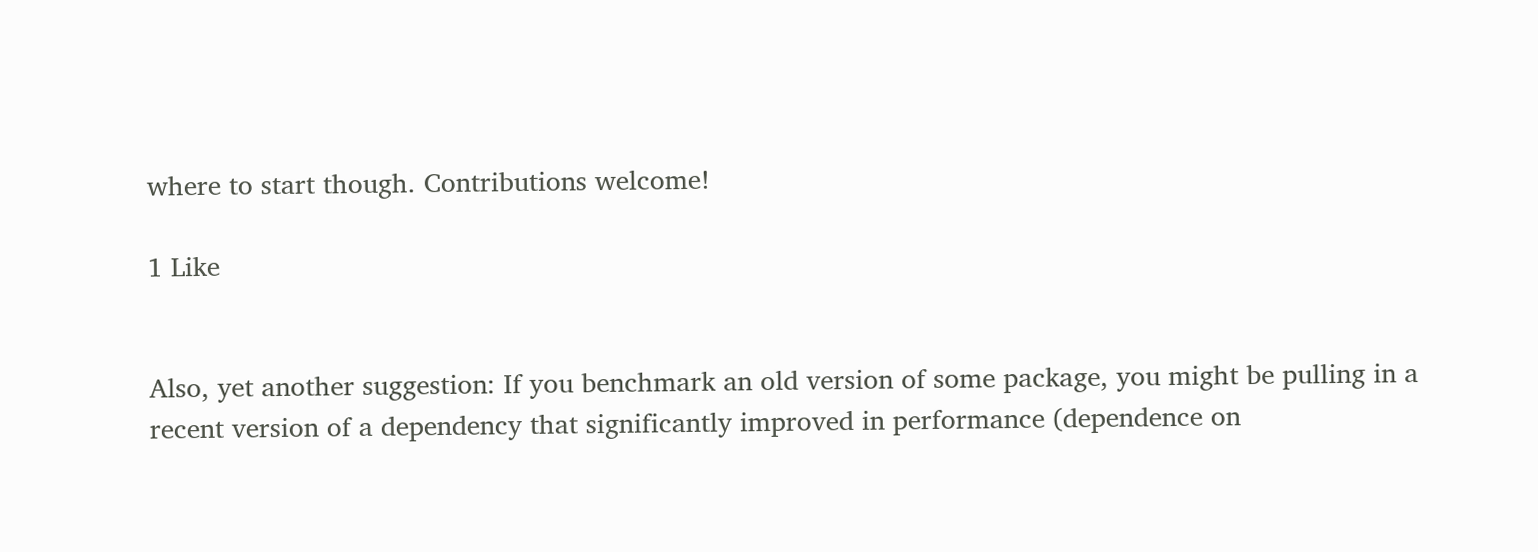where to start though. Contributions welcome!

1 Like


Also, yet another suggestion: If you benchmark an old version of some package, you might be pulling in a recent version of a dependency that significantly improved in performance (dependence on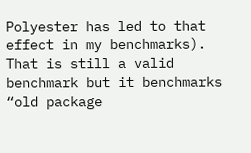Polyester has led to that effect in my benchmarks). That is still a valid benchmark but it benchmarks “old package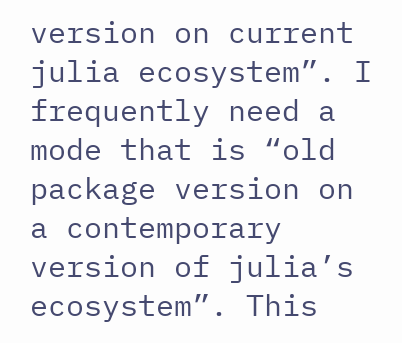version on current julia ecosystem”. I frequently need a mode that is “old package version on a contemporary version of julia’s ecosystem”. This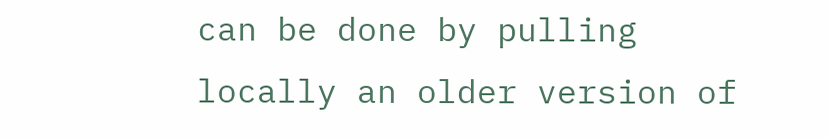can be done by pulling locally an older version of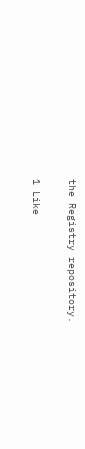the Registry repository.

1 Like